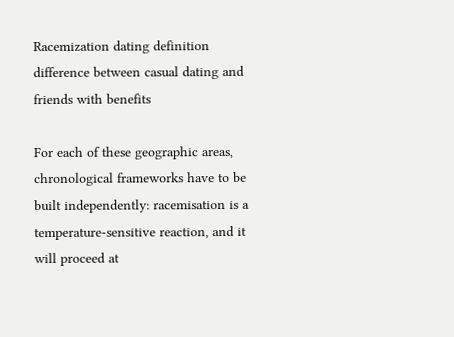Racemization dating definition difference between casual dating and friends with benefits

For each of these geographic areas, chronological frameworks have to be built independently: racemisation is a temperature-sensitive reaction, and it will proceed at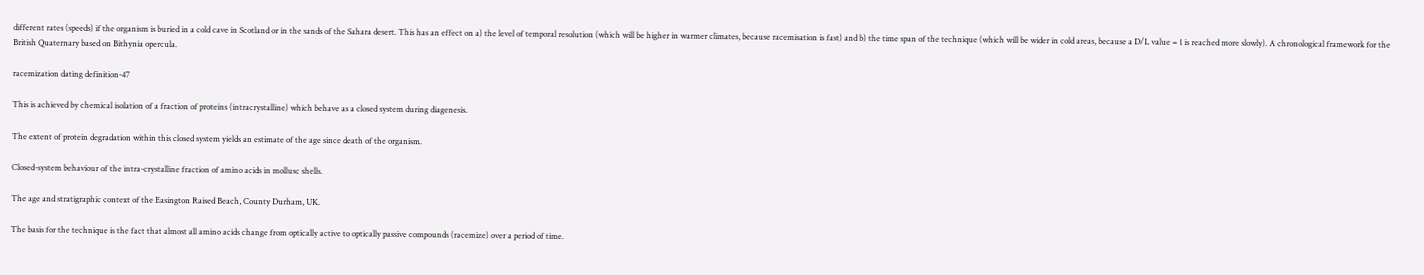different rates (speeds) if the organism is buried in a cold cave in Scotland or in the sands of the Sahara desert. This has an effect on a) the level of temporal resolution (which will be higher in warmer climates, because racemisation is fast) and b) the time span of the technique (which will be wider in cold areas, because a D/L value = 1 is reached more slowly). A chronological framework for the British Quaternary based on Bithynia opercula.

racemization dating definition-47

This is achieved by chemical isolation of a fraction of proteins (intracrystalline) which behave as a closed system during diagenesis.

The extent of protein degradation within this closed system yields an estimate of the age since death of the organism.

Closed-system behaviour of the intra-crystalline fraction of amino acids in mollusc shells.

The age and stratigraphic context of the Easington Raised Beach, County Durham, UK.

The basis for the technique is the fact that almost all amino acids change from optically active to optically passive compounds (racemize) over a period of time.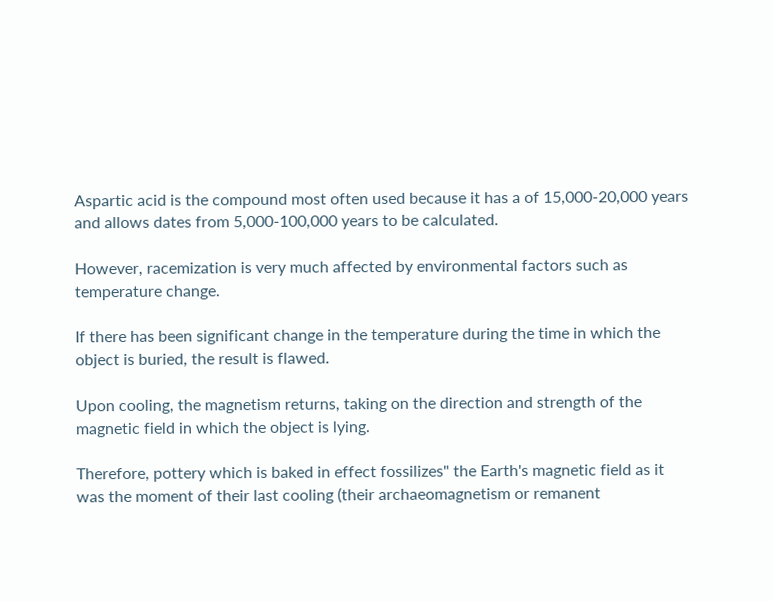Aspartic acid is the compound most often used because it has a of 15,000-20,000 years and allows dates from 5,000-100,000 years to be calculated.

However, racemization is very much affected by environmental factors such as temperature change.

If there has been significant change in the temperature during the time in which the object is buried, the result is flawed.

Upon cooling, the magnetism returns, taking on the direction and strength of the magnetic field in which the object is lying.

Therefore, pottery which is baked in effect fossilizes" the Earth's magnetic field as it was the moment of their last cooling (their archaeomagnetism or remanent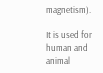magnetism).

It is used for human and animal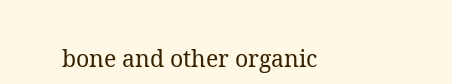bone and other organic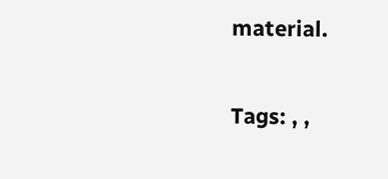material.

Tags: , ,